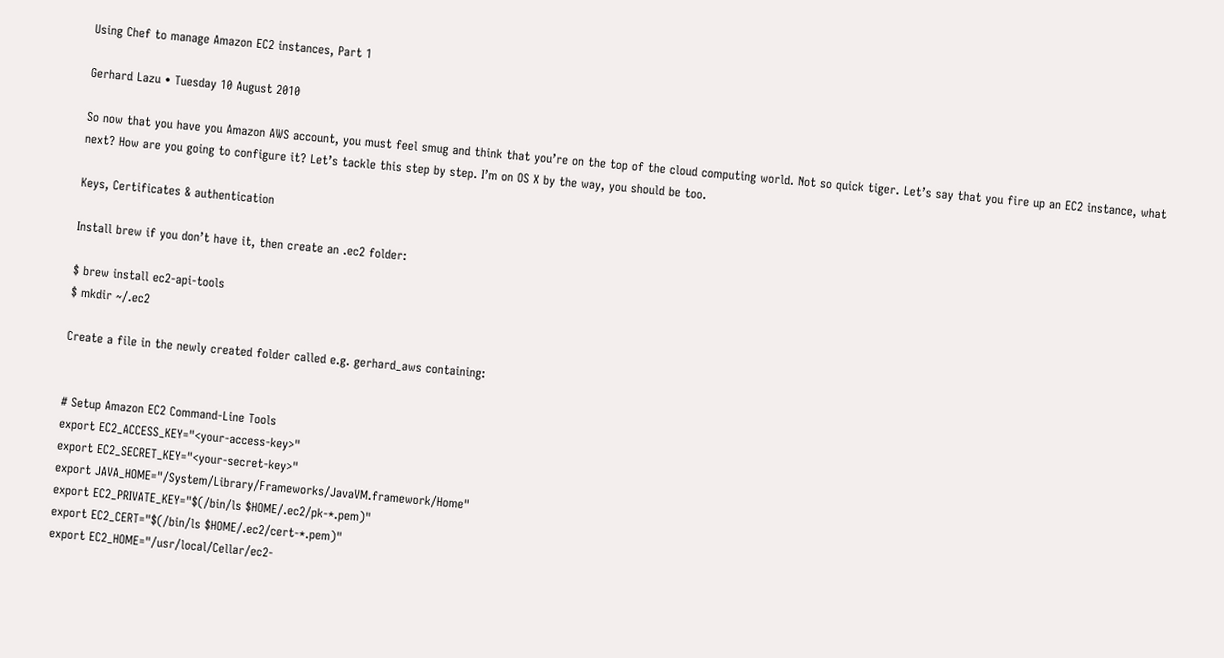Using Chef to manage Amazon EC2 instances, Part 1

Gerhard Lazu • Tuesday 10 August 2010

So now that you have you Amazon AWS account, you must feel smug and think that you’re on the top of the cloud computing world. Not so quick tiger. Let’s say that you fire up an EC2 instance, what next? How are you going to configure it? Let’s tackle this step by step. I’m on OS X by the way, you should be too.

Keys, Certificates & authentication

Install brew if you don’t have it, then create an .ec2 folder:

$ brew install ec2-api-tools
$ mkdir ~/.ec2

Create a file in the newly created folder called e.g. gerhard_aws containing:


# Setup Amazon EC2 Command-Line Tools
export EC2_ACCESS_KEY="<your-access-key>"
export EC2_SECRET_KEY="<your-secret-key>"
export JAVA_HOME="/System/Library/Frameworks/JavaVM.framework/Home"
export EC2_PRIVATE_KEY="$(/bin/ls $HOME/.ec2/pk-*.pem)"
export EC2_CERT="$(/bin/ls $HOME/.ec2/cert-*.pem)"
export EC2_HOME="/usr/local/Cellar/ec2-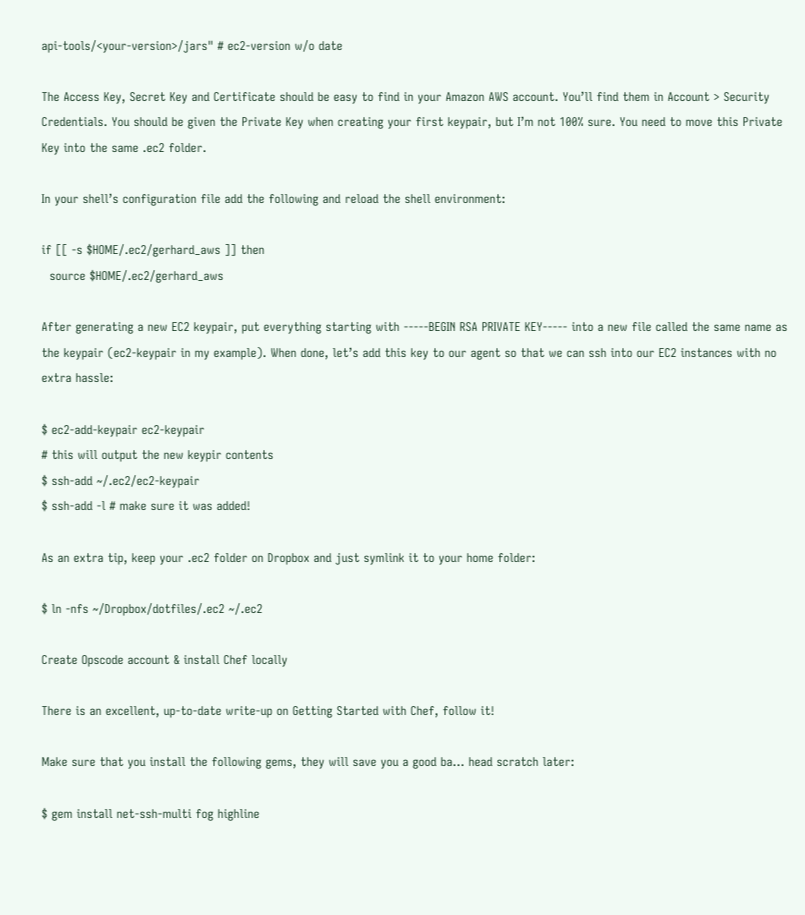api-tools/<your-version>/jars" # ec2-version w/o date

The Access Key, Secret Key and Certificate should be easy to find in your Amazon AWS account. You’ll find them in Account > Security Credentials. You should be given the Private Key when creating your first keypair, but I’m not 100% sure. You need to move this Private Key into the same .ec2 folder.

In your shell’s configuration file add the following and reload the shell environment:

if [[ -s $HOME/.ec2/gerhard_aws ]] then
  source $HOME/.ec2/gerhard_aws

After generating a new EC2 keypair, put everything starting with -----BEGIN RSA PRIVATE KEY----- into a new file called the same name as the keypair (ec2-keypair in my example). When done, let’s add this key to our agent so that we can ssh into our EC2 instances with no extra hassle:

$ ec2-add-keypair ec2-keypair
# this will output the new keypir contents
$ ssh-add ~/.ec2/ec2-keypair
$ ssh-add -l # make sure it was added!

As an extra tip, keep your .ec2 folder on Dropbox and just symlink it to your home folder:

$ ln -nfs ~/Dropbox/dotfiles/.ec2 ~/.ec2

Create Opscode account & install Chef locally

There is an excellent, up-to-date write-up on Getting Started with Chef, follow it!

Make sure that you install the following gems, they will save you a good ba… head scratch later:

$ gem install net-ssh-multi fog highline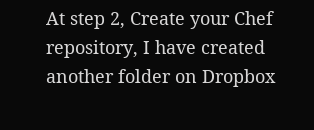At step 2, Create your Chef repository, I have created another folder on Dropbox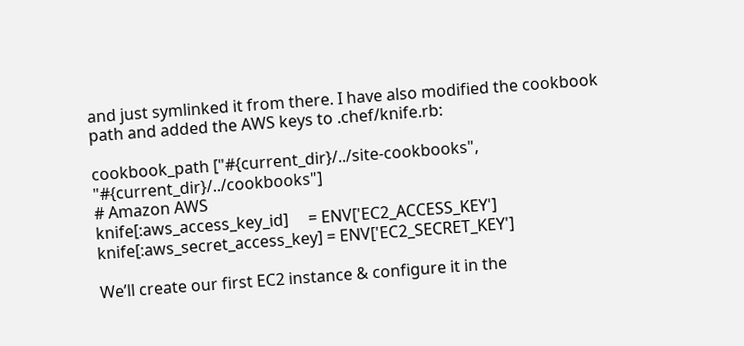and just symlinked it from there. I have also modified the cookbook path and added the AWS keys to .chef/knife.rb:

cookbook_path ["#{current_dir}/../site-cookbooks", "#{current_dir}/../cookbooks"]
# Amazon AWS
knife[:aws_access_key_id]     = ENV['EC2_ACCESS_KEY']
knife[:aws_secret_access_key] = ENV['EC2_SECRET_KEY']

We’ll create our first EC2 instance & configure it in the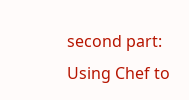second part:
Using Chef to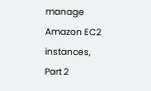manage Amazon EC2 instances, Part 2